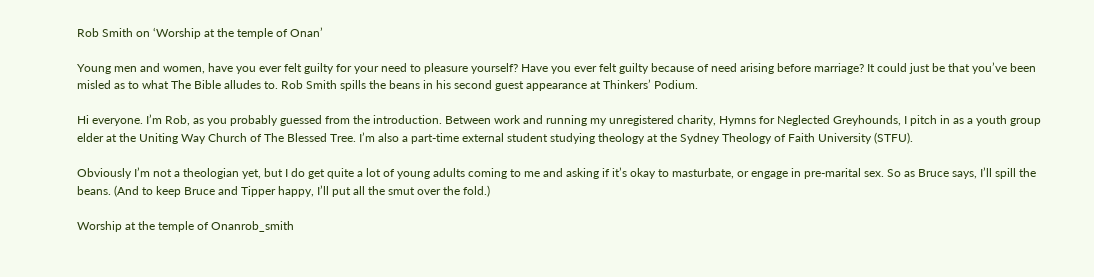Rob Smith on ‘Worship at the temple of Onan’

Young men and women, have you ever felt guilty for your need to pleasure yourself? Have you ever felt guilty because of need arising before marriage? It could just be that you’ve been misled as to what The Bible alludes to. Rob Smith spills the beans in his second guest appearance at Thinkers’ Podium.

Hi everyone. I’m Rob, as you probably guessed from the introduction. Between work and running my unregistered charity, Hymns for Neglected Greyhounds, I pitch in as a youth group elder at the Uniting Way Church of The Blessed Tree. I’m also a part-time external student studying theology at the Sydney Theology of Faith University (STFU).

Obviously I’m not a theologian yet, but I do get quite a lot of young adults coming to me and asking if it’s okay to masturbate, or engage in pre-marital sex. So as Bruce says, I’ll spill the beans. (And to keep Bruce and Tipper happy, I’ll put all the smut over the fold.)

Worship at the temple of Onanrob_smith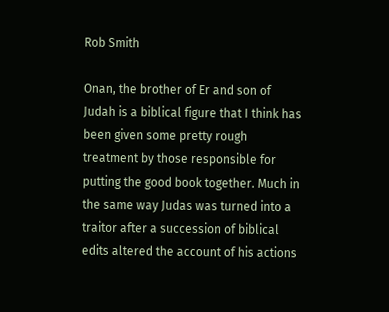Rob Smith

Onan, the brother of Er and son of Judah is a biblical figure that I think has been given some pretty rough treatment by those responsible for putting the good book together. Much in the same way Judas was turned into a traitor after a succession of biblical edits altered the account of his actions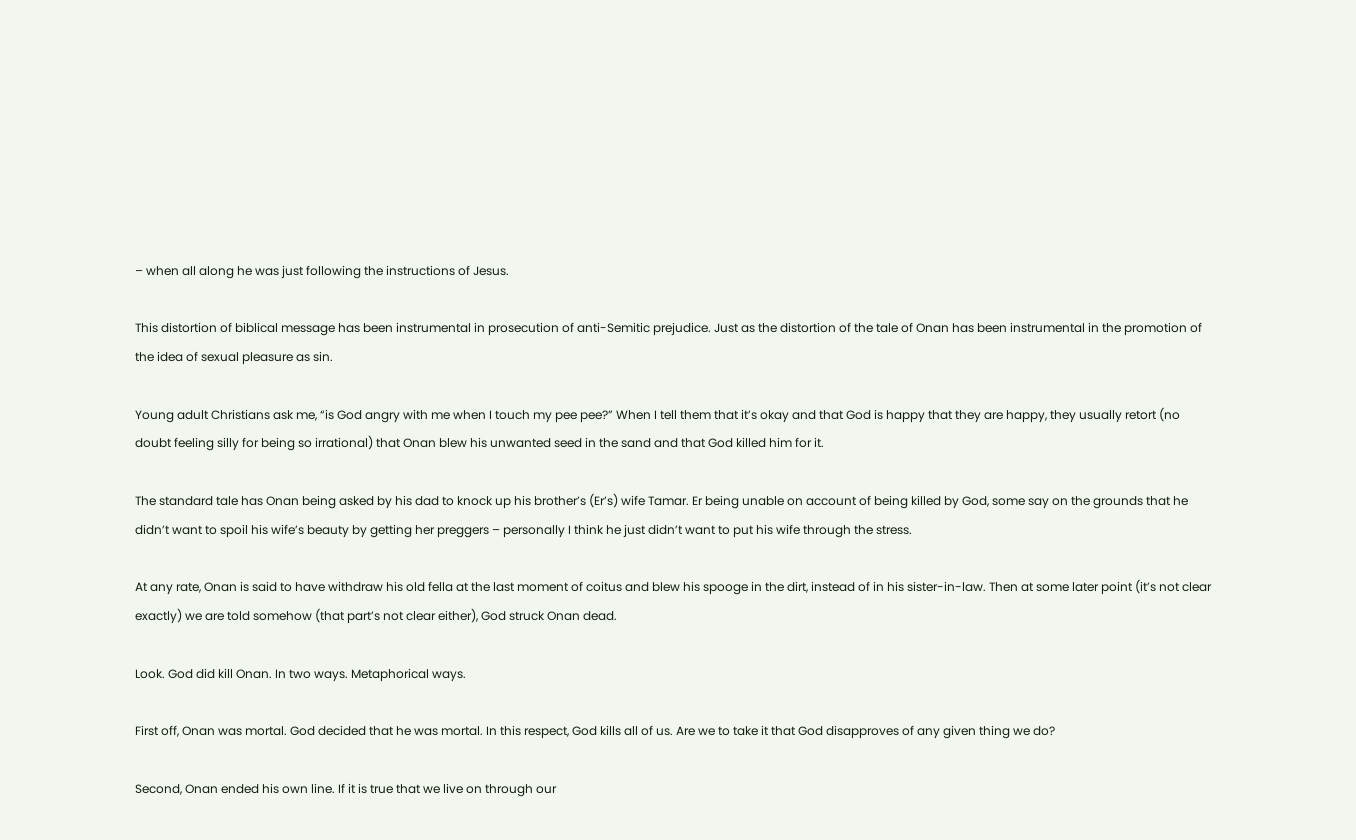– when all along he was just following the instructions of Jesus.

This distortion of biblical message has been instrumental in prosecution of anti-Semitic prejudice. Just as the distortion of the tale of Onan has been instrumental in the promotion of the idea of sexual pleasure as sin.

Young adult Christians ask me, “is God angry with me when I touch my pee pee?” When I tell them that it’s okay and that God is happy that they are happy, they usually retort (no doubt feeling silly for being so irrational) that Onan blew his unwanted seed in the sand and that God killed him for it.

The standard tale has Onan being asked by his dad to knock up his brother’s (Er’s) wife Tamar. Er being unable on account of being killed by God, some say on the grounds that he didn’t want to spoil his wife’s beauty by getting her preggers – personally I think he just didn’t want to put his wife through the stress.

At any rate, Onan is said to have withdraw his old fella at the last moment of coitus and blew his spooge in the dirt, instead of in his sister-in-law. Then at some later point (it’s not clear exactly) we are told somehow (that part’s not clear either), God struck Onan dead.

Look. God did kill Onan. In two ways. Metaphorical ways.

First off, Onan was mortal. God decided that he was mortal. In this respect, God kills all of us. Are we to take it that God disapproves of any given thing we do?

Second, Onan ended his own line. If it is true that we live on through our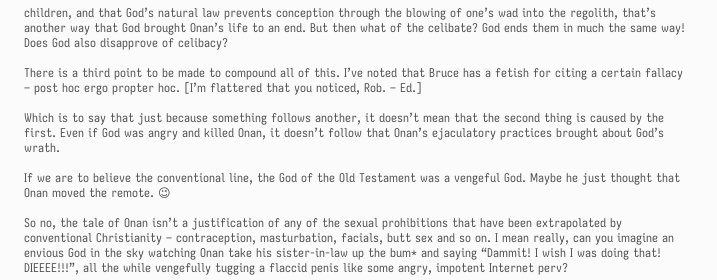children, and that God’s natural law prevents conception through the blowing of one’s wad into the regolith, that’s another way that God brought Onan’s life to an end. But then what of the celibate? God ends them in much the same way! Does God also disapprove of celibacy?

There is a third point to be made to compound all of this. I’ve noted that Bruce has a fetish for citing a certain fallacy – post hoc ergo propter hoc. [I’m flattered that you noticed, Rob. – Ed.]

Which is to say that just because something follows another, it doesn’t mean that the second thing is caused by the first. Even if God was angry and killed Onan, it doesn’t follow that Onan’s ejaculatory practices brought about God’s wrath.

If we are to believe the conventional line, the God of the Old Testament was a vengeful God. Maybe he just thought that Onan moved the remote. 😉

So no, the tale of Onan isn’t a justification of any of the sexual prohibitions that have been extrapolated by conventional Christianity – contraception, masturbation, facials, butt sex and so on. I mean really, can you imagine an envious God in the sky watching Onan take his sister-in-law up the bum* and saying “Dammit! I wish I was doing that! DIEEEE!!!”, all the while vengefully tugging a flaccid penis like some angry, impotent Internet perv?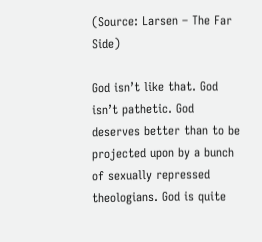(Source: Larsen – The Far Side)

God isn’t like that. God isn’t pathetic. God deserves better than to be projected upon by a bunch of sexually repressed theologians. God is quite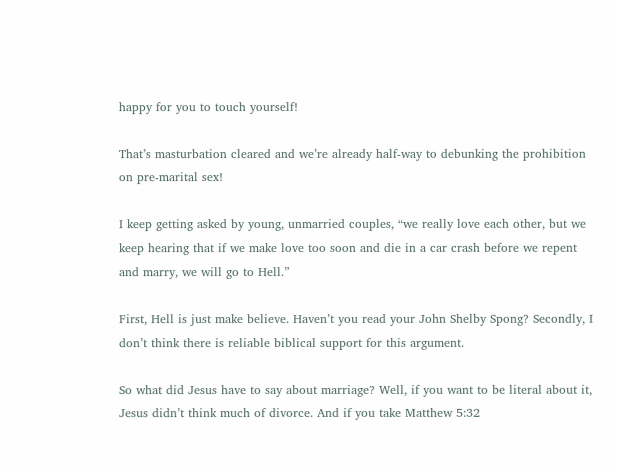happy for you to touch yourself!

That’s masturbation cleared and we’re already half-way to debunking the prohibition on pre-marital sex!

I keep getting asked by young, unmarried couples, “we really love each other, but we keep hearing that if we make love too soon and die in a car crash before we repent and marry, we will go to Hell.”

First, Hell is just make believe. Haven’t you read your John Shelby Spong? Secondly, I don’t think there is reliable biblical support for this argument.

So what did Jesus have to say about marriage? Well, if you want to be literal about it, Jesus didn’t think much of divorce. And if you take Matthew 5:32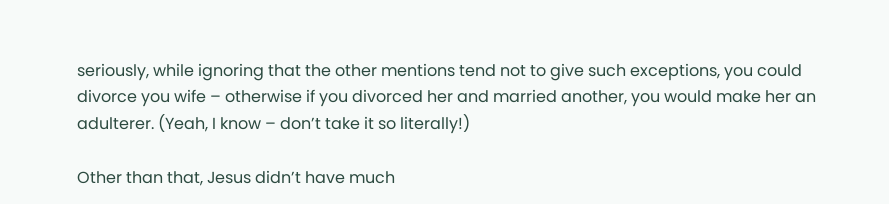seriously, while ignoring that the other mentions tend not to give such exceptions, you could divorce you wife – otherwise if you divorced her and married another, you would make her an adulterer. (Yeah, I know – don’t take it so literally!)

Other than that, Jesus didn’t have much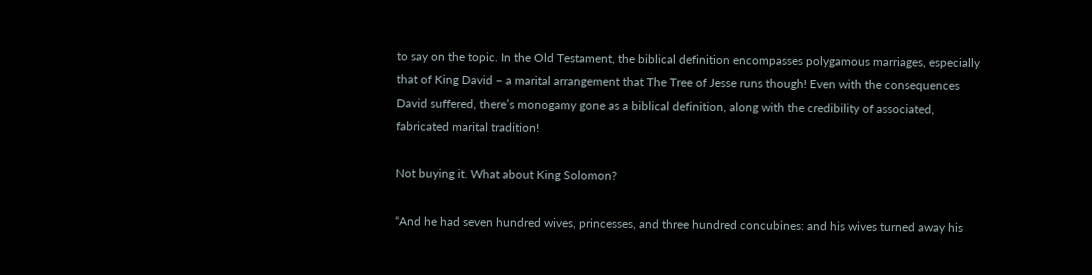to say on the topic. In the Old Testament, the biblical definition encompasses polygamous marriages, especially that of King David – a marital arrangement that The Tree of Jesse runs though! Even with the consequences David suffered, there’s monogamy gone as a biblical definition, along with the credibility of associated, fabricated marital tradition!

Not buying it. What about King Solomon?

“And he had seven hundred wives, princesses, and three hundred concubines: and his wives turned away his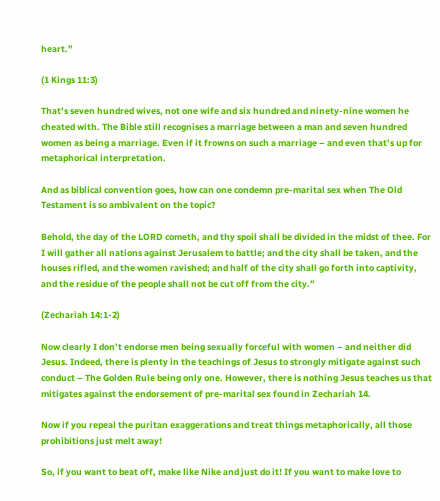heart.”

(1 Kings 11:3)

That’s seven hundred wives, not one wife and six hundred and ninety-nine women he cheated with. The Bible still recognises a marriage between a man and seven hundred women as being a marriage. Even if it frowns on such a marriage – and even that’s up for metaphorical interpretation.

And as biblical convention goes, how can one condemn pre-marital sex when The Old Testament is so ambivalent on the topic?

Behold, the day of the LORD cometh, and thy spoil shall be divided in the midst of thee. For I will gather all nations against Jerusalem to battle; and the city shall be taken, and the houses rifled, and the women ravished; and half of the city shall go forth into captivity, and the residue of the people shall not be cut off from the city.”

(Zechariah 14:1-2)

Now clearly I don’t endorse men being sexually forceful with women – and neither did Jesus. Indeed, there is plenty in the teachings of Jesus to strongly mitigate against such conduct – The Golden Rule being only one. However, there is nothing Jesus teaches us that mitigates against the endorsement of pre-marital sex found in Zechariah 14.

Now if you repeal the puritan exaggerations and treat things metaphorically, all those prohibitions just melt away!

So, if you want to beat off, make like Nike and just do it! If you want to make love to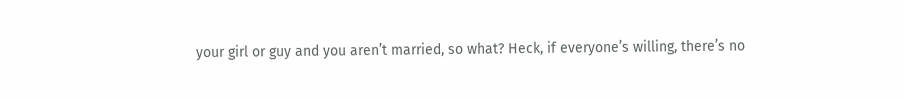your girl or guy and you aren’t married, so what? Heck, if everyone’s willing, there’s no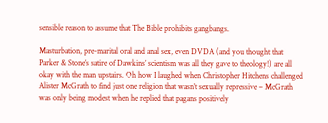sensible reason to assume that The Bible prohibits gangbangs.

Masturbation, pre-marital oral and anal sex, even DVDA (and you thought that Parker & Stone’s satire of Dawkins’ scientism was all they gave to theology!) are all okay with the man upstairs. Oh how I laughed when Christopher Hitchens challenged Alister McGrath to find just one religion that wasn’t sexually repressive – McGrath was only being modest when he replied that pagans positively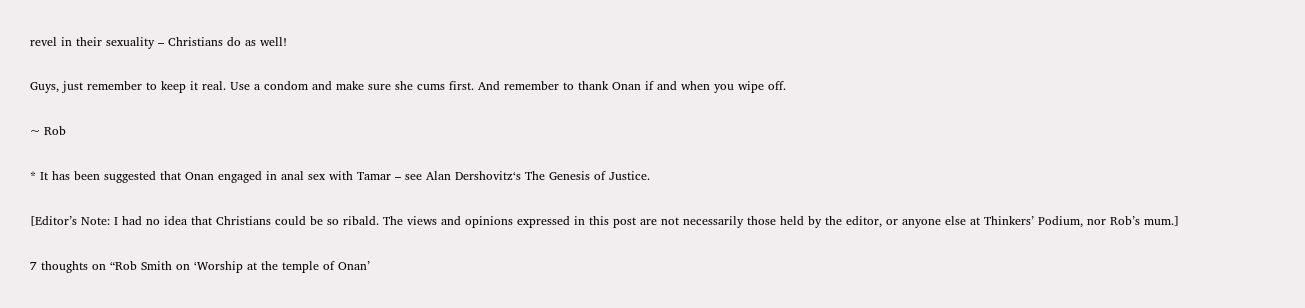revel in their sexuality – Christians do as well!

Guys, just remember to keep it real. Use a condom and make sure she cums first. And remember to thank Onan if and when you wipe off.

~ Rob

* It has been suggested that Onan engaged in anal sex with Tamar – see Alan Dershovitz‘s The Genesis of Justice.

[Editor’s Note: I had no idea that Christians could be so ribald. The views and opinions expressed in this post are not necessarily those held by the editor, or anyone else at Thinkers’ Podium, nor Rob’s mum.]

7 thoughts on “Rob Smith on ‘Worship at the temple of Onan’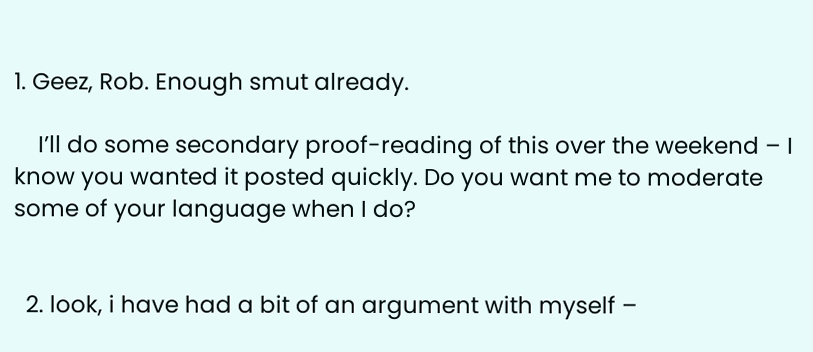1. Geez, Rob. Enough smut already.

    I’ll do some secondary proof-reading of this over the weekend – I know you wanted it posted quickly. Do you want me to moderate some of your language when I do?


  2. look, i have had a bit of an argument with myself –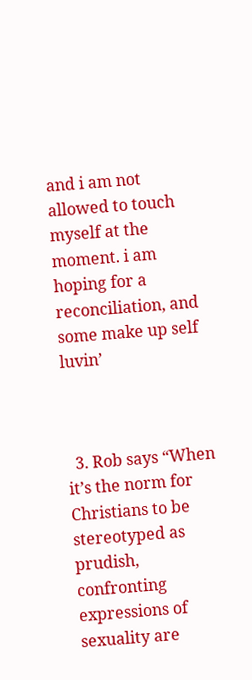and i am not allowed to touch myself at the moment. i am hoping for a reconciliation, and some make up self luvin’



  3. Rob says “When it’s the norm for Christians to be stereotyped as prudish, confronting expressions of sexuality are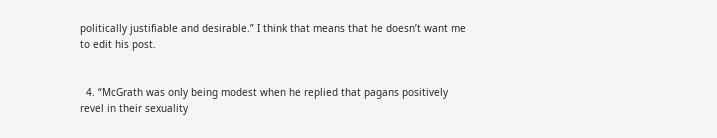politically justifiable and desirable.” I think that means that he doesn’t want me to edit his post.


  4. “McGrath was only being modest when he replied that pagans positively revel in their sexuality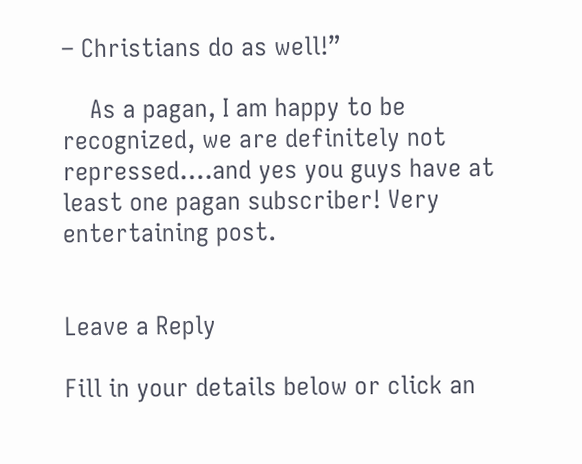– Christians do as well!”

    As a pagan, I am happy to be recognized, we are definitely not repressed….and yes you guys have at least one pagan subscriber! Very entertaining post.


Leave a Reply

Fill in your details below or click an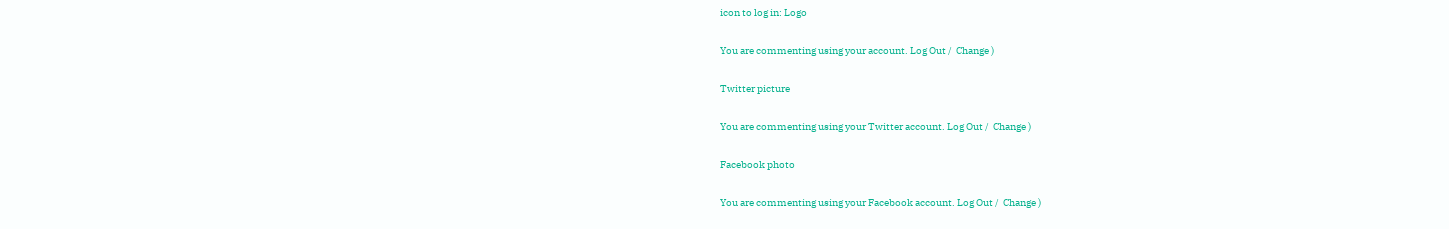icon to log in: Logo

You are commenting using your account. Log Out /  Change )

Twitter picture

You are commenting using your Twitter account. Log Out /  Change )

Facebook photo

You are commenting using your Facebook account. Log Out /  Change )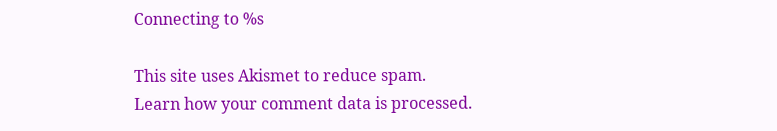Connecting to %s

This site uses Akismet to reduce spam. Learn how your comment data is processed.